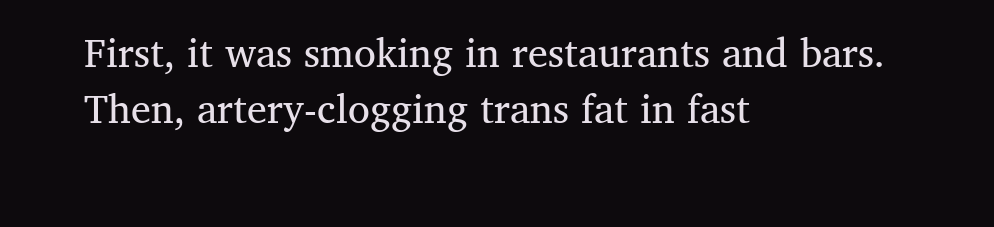First, it was smoking in restaurants and bars. Then, artery-clogging trans fat in fast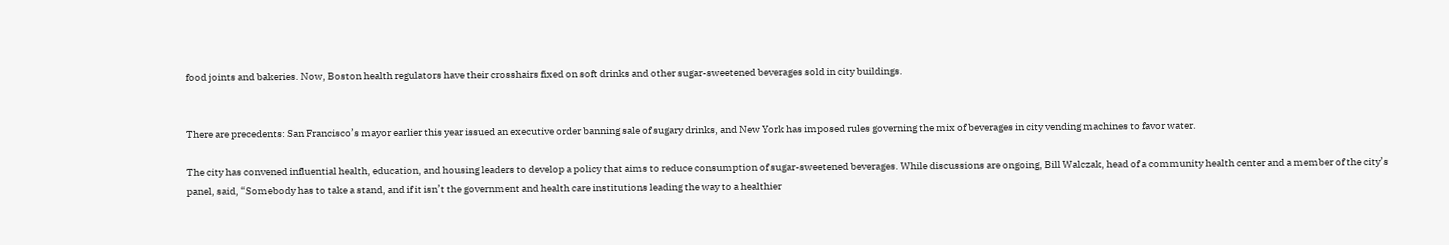food joints and bakeries. Now, Boston health regulators have their crosshairs fixed on soft drinks and other sugar-sweetened beverages sold in city buildings.


There are precedents: San Francisco’s mayor earlier this year issued an executive order banning sale of sugary drinks, and New York has imposed rules governing the mix of beverages in city vending machines to favor water.

The city has convened influential health, education, and housing leaders to develop a policy that aims to reduce consumption of sugar-sweetened beverages. While discussions are ongoing, Bill Walczak, head of a community health center and a member of the city’s panel, said, “Somebody has to take a stand, and if it isn’t the government and health care institutions leading the way to a healthier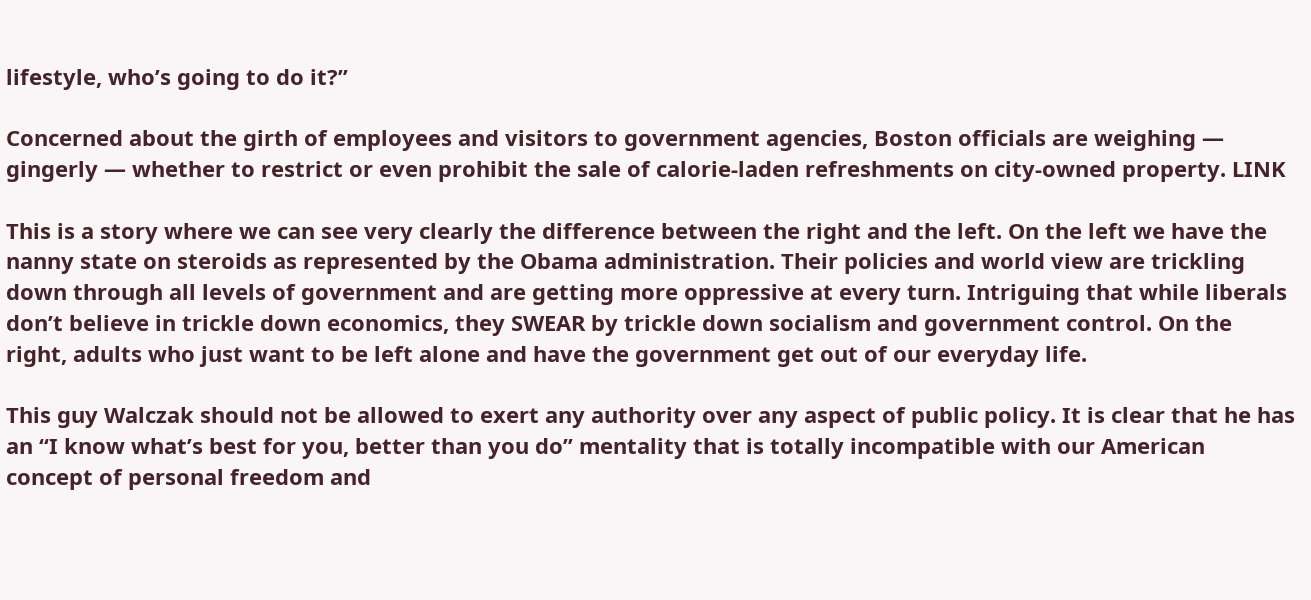lifestyle, who’s going to do it?’’

Concerned about the girth of employees and visitors to government agencies, Boston officials are weighing — gingerly — whether to restrict or even prohibit the sale of calorie-laden refreshments on city-owned property. LINK

This is a story where we can see very clearly the difference between the right and the left. On the left we have the nanny state on steroids as represented by the Obama administration. Their policies and world view are trickling down through all levels of government and are getting more oppressive at every turn. Intriguing that while liberals don’t believe in trickle down economics, they SWEAR by trickle down socialism and government control. On the right, adults who just want to be left alone and have the government get out of our everyday life.

This guy Walczak should not be allowed to exert any authority over any aspect of public policy. It is clear that he has an “I know what’s best for you, better than you do” mentality that is totally incompatible with our American concept of personal freedom and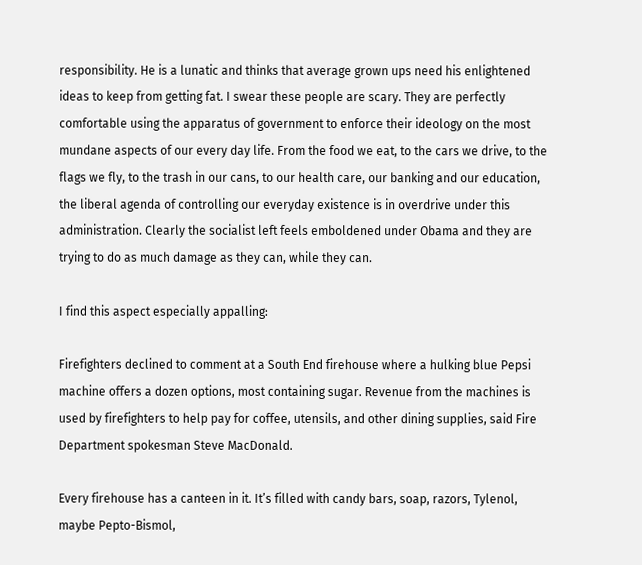responsibility. He is a lunatic and thinks that average grown ups need his enlightened ideas to keep from getting fat. I swear these people are scary. They are perfectly comfortable using the apparatus of government to enforce their ideology on the most mundane aspects of our every day life. From the food we eat, to the cars we drive, to the flags we fly, to the trash in our cans, to our health care, our banking and our education, the liberal agenda of controlling our everyday existence is in overdrive under this administration. Clearly the socialist left feels emboldened under Obama and they are trying to do as much damage as they can, while they can.

I find this aspect especially appalling:

Firefighters declined to comment at a South End firehouse where a hulking blue Pepsi machine offers a dozen options, most containing sugar. Revenue from the machines is used by firefighters to help pay for coffee, utensils, and other dining supplies, said Fire Department spokesman Steve MacDonald.

Every firehouse has a canteen in it. It’s filled with candy bars, soap, razors, Tylenol, maybe Pepto-Bismol,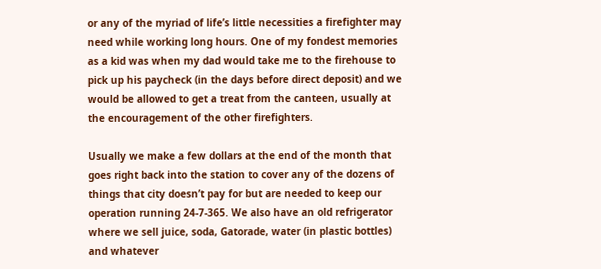or any of the myriad of life’s little necessities a firefighter may need while working long hours. One of my fondest memories as a kid was when my dad would take me to the firehouse to pick up his paycheck (in the days before direct deposit) and we would be allowed to get a treat from the canteen, usually at the encouragement of the other firefighters.

Usually we make a few dollars at the end of the month that goes right back into the station to cover any of the dozens of things that city doesn’t pay for but are needed to keep our operation running 24-7-365. We also have an old refrigerator where we sell juice, soda, Gatorade, water (in plastic bottles) and whatever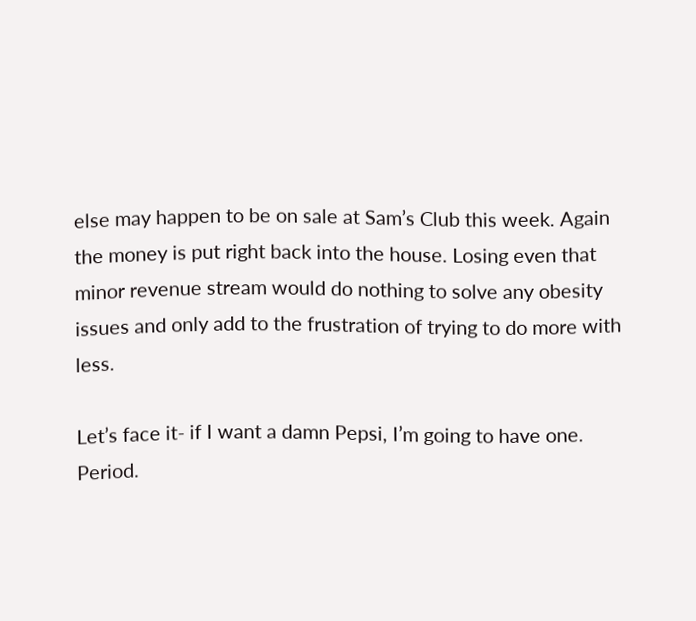else may happen to be on sale at Sam’s Club this week. Again the money is put right back into the house. Losing even that minor revenue stream would do nothing to solve any obesity issues and only add to the frustration of trying to do more with less.

Let’s face it- if I want a damn Pepsi, I’m going to have one. Period.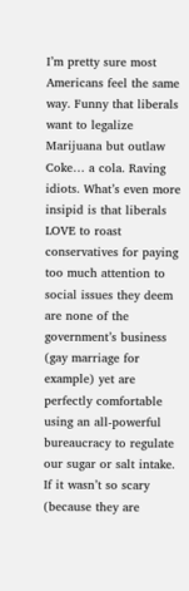I’m pretty sure most Americans feel the same way. Funny that liberals want to legalize Marijuana but outlaw Coke… a cola. Raving idiots. What’s even more insipid is that liberals LOVE to roast conservatives for paying too much attention to social issues they deem are none of the government’s business (gay marriage for example) yet are perfectly comfortable using an all-powerful bureaucracy to regulate our sugar or salt intake. If it wasn’t so scary (because they are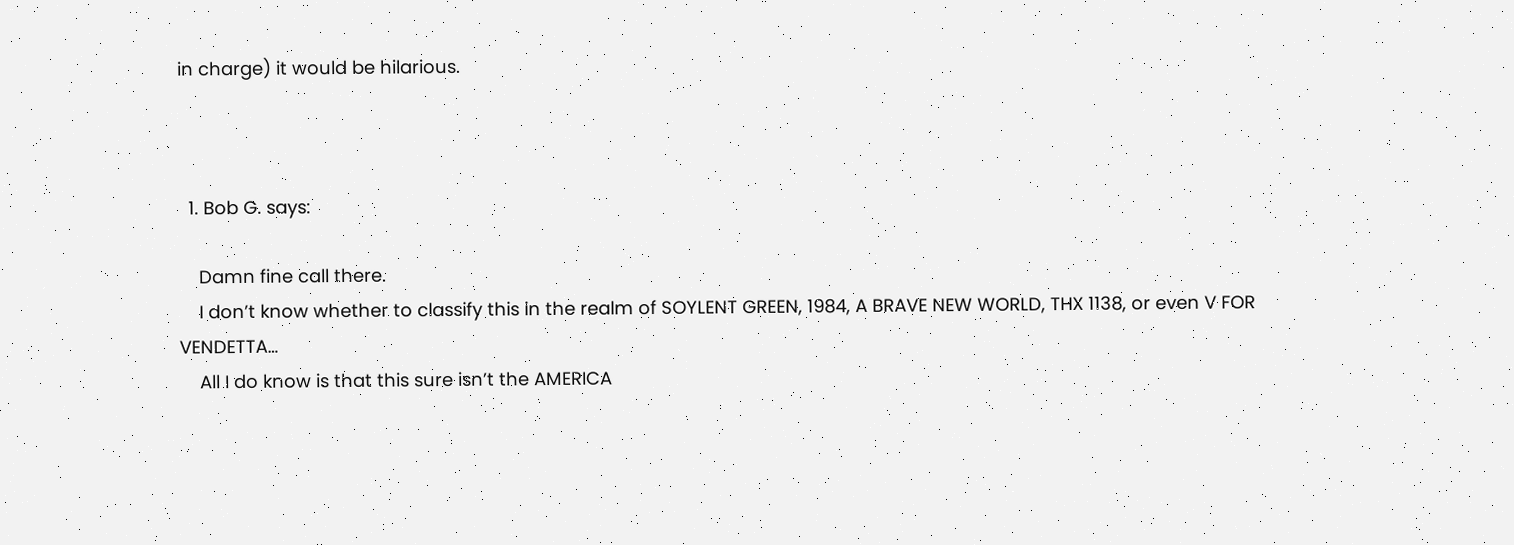in charge) it would be hilarious.



  1. Bob G. says:

    Damn fine call there.
    I don’t know whether to classify this in the realm of SOYLENT GREEN, 1984, A BRAVE NEW WORLD, THX 1138, or even V FOR VENDETTA…
    All I do know is that this sure isn’t the AMERICA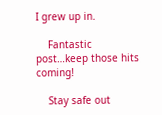I grew up in.

    Fantastic post…keep those hits coming!

    Stay safe out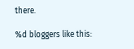there.

%d bloggers like this: